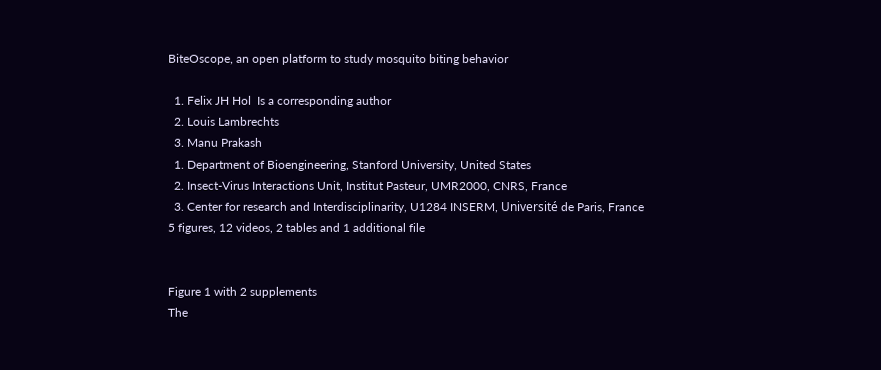BiteOscope, an open platform to study mosquito biting behavior

  1. Felix JH Hol  Is a corresponding author
  2. Louis Lambrechts
  3. Manu Prakash
  1. Department of Bioengineering, Stanford University, United States
  2. Insect-Virus Interactions Unit, Institut Pasteur, UMR2000, CNRS, France
  3. Center for research and Interdisciplinarity, U1284 INSERM, Université de Paris, France
5 figures, 12 videos, 2 tables and 1 additional file


Figure 1 with 2 supplements
The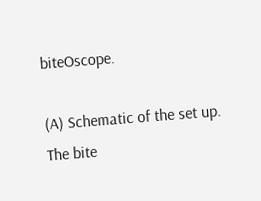biteOscope.

(A) Schematic of the set up. The bite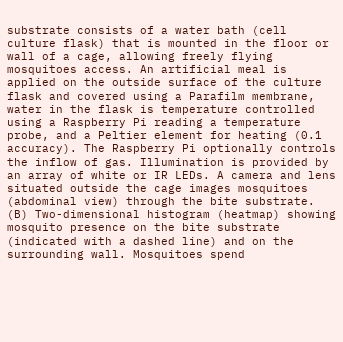substrate consists of a water bath (cell culture flask) that is mounted in the floor or wall of a cage, allowing freely flying mosquitoes access. An artificial meal is applied on the outside surface of the culture flask and covered using a Parafilm membrane, water in the flask is temperature controlled using a Raspberry Pi reading a temperature probe, and a Peltier element for heating (0.1 accuracy). The Raspberry Pi optionally controls the inflow of gas. Illumination is provided by an array of white or IR LEDs. A camera and lens situated outside the cage images mosquitoes (abdominal view) through the bite substrate. (B) Two-dimensional histogram (heatmap) showing mosquito presence on the bite substrate (indicated with a dashed line) and on the surrounding wall. Mosquitoes spend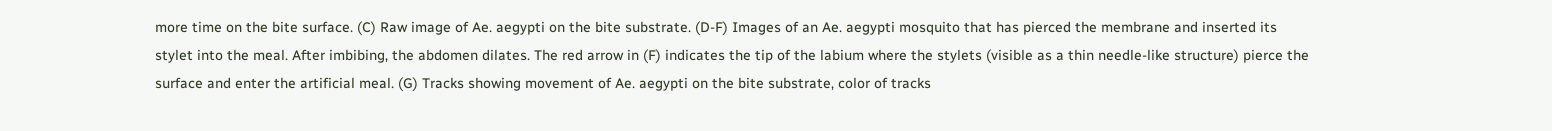more time on the bite surface. (C) Raw image of Ae. aegypti on the bite substrate. (D-F) Images of an Ae. aegypti mosquito that has pierced the membrane and inserted its stylet into the meal. After imbibing, the abdomen dilates. The red arrow in (F) indicates the tip of the labium where the stylets (visible as a thin needle-like structure) pierce the surface and enter the artificial meal. (G) Tracks showing movement of Ae. aegypti on the bite substrate, color of tracks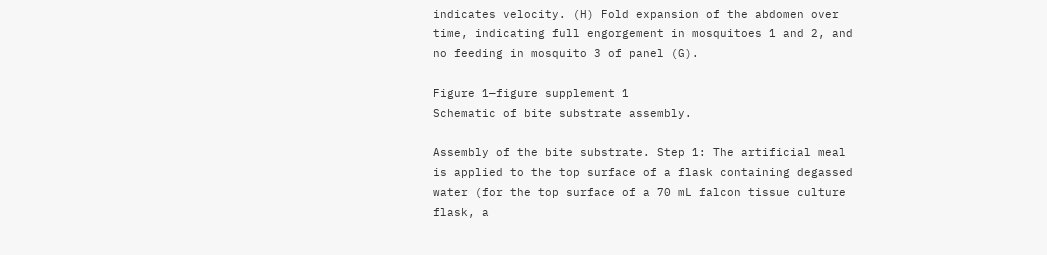indicates velocity. (H) Fold expansion of the abdomen over time, indicating full engorgement in mosquitoes 1 and 2, and no feeding in mosquito 3 of panel (G).

Figure 1—figure supplement 1
Schematic of bite substrate assembly.

Assembly of the bite substrate. Step 1: The artificial meal is applied to the top surface of a flask containing degassed water (for the top surface of a 70 mL falcon tissue culture flask, a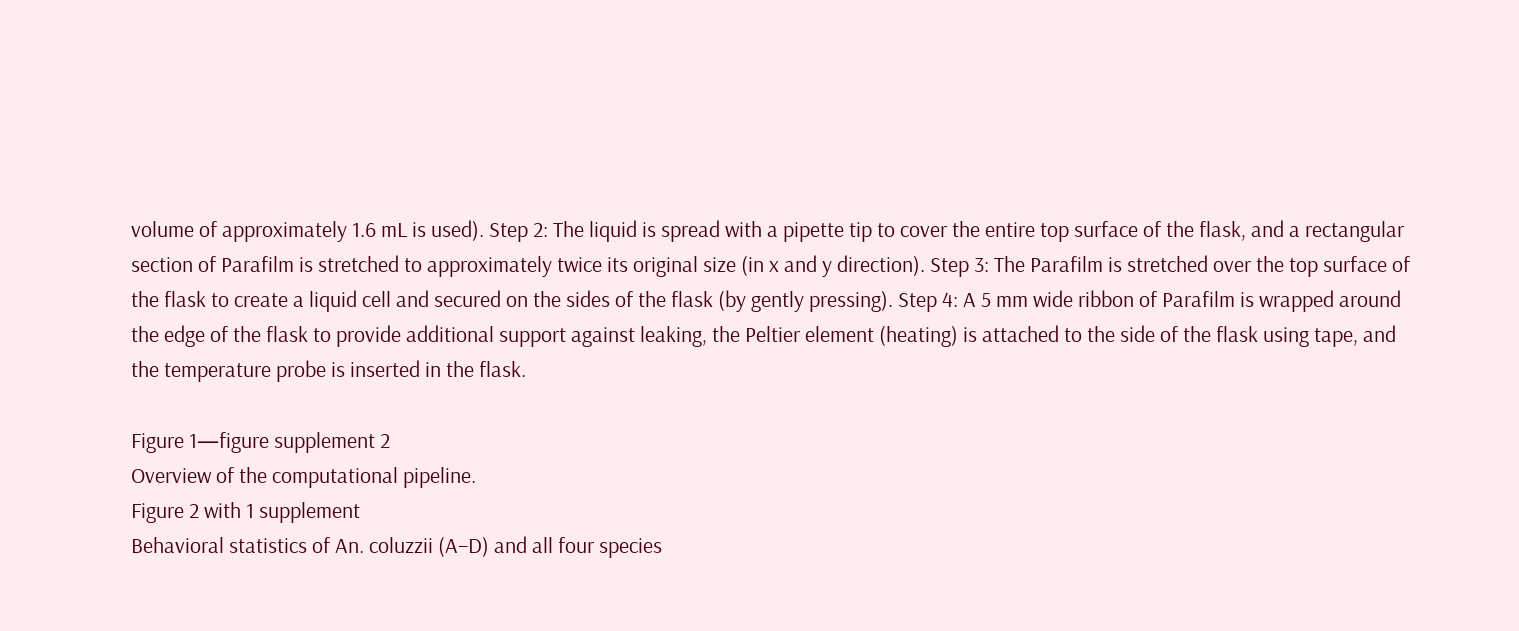volume of approximately 1.6 mL is used). Step 2: The liquid is spread with a pipette tip to cover the entire top surface of the flask, and a rectangular section of Parafilm is stretched to approximately twice its original size (in x and y direction). Step 3: The Parafilm is stretched over the top surface of the flask to create a liquid cell and secured on the sides of the flask (by gently pressing). Step 4: A 5 mm wide ribbon of Parafilm is wrapped around the edge of the flask to provide additional support against leaking, the Peltier element (heating) is attached to the side of the flask using tape, and the temperature probe is inserted in the flask.

Figure 1—figure supplement 2
Overview of the computational pipeline.
Figure 2 with 1 supplement
Behavioral statistics of An. coluzzii (A–D) and all four species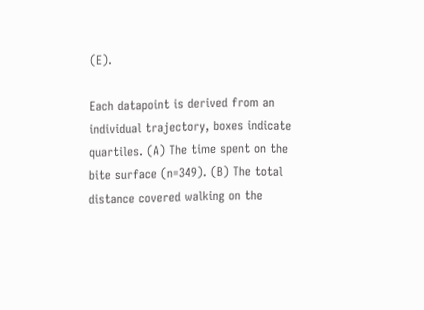(E).

Each datapoint is derived from an individual trajectory, boxes indicate quartiles. (A) The time spent on the bite surface (n=349). (B) The total distance covered walking on the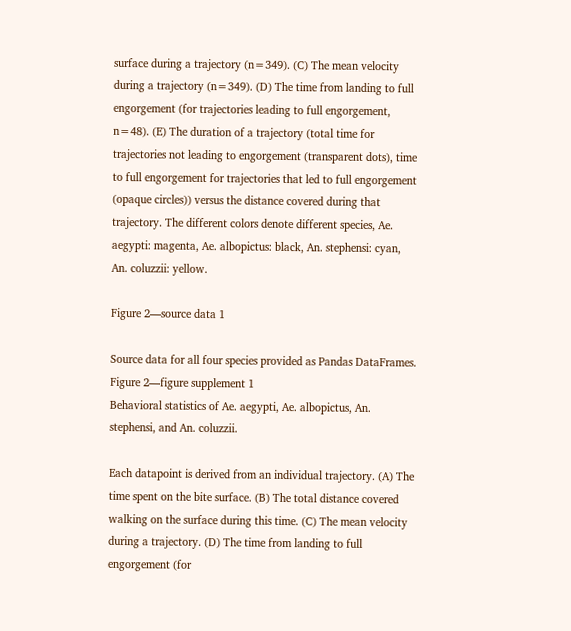surface during a trajectory (n=349). (C) The mean velocity during a trajectory (n=349). (D) The time from landing to full engorgement (for trajectories leading to full engorgement, n=48). (E) The duration of a trajectory (total time for trajectories not leading to engorgement (transparent dots), time to full engorgement for trajectories that led to full engorgement (opaque circles)) versus the distance covered during that trajectory. The different colors denote different species, Ae. aegypti: magenta, Ae. albopictus: black, An. stephensi: cyan, An. coluzzii: yellow.

Figure 2—source data 1

Source data for all four species provided as Pandas DataFrames.
Figure 2—figure supplement 1
Behavioral statistics of Ae. aegypti, Ae. albopictus, An. stephensi, and An. coluzzii.

Each datapoint is derived from an individual trajectory. (A) The time spent on the bite surface. (B) The total distance covered walking on the surface during this time. (C) The mean velocity during a trajectory. (D) The time from landing to full engorgement (for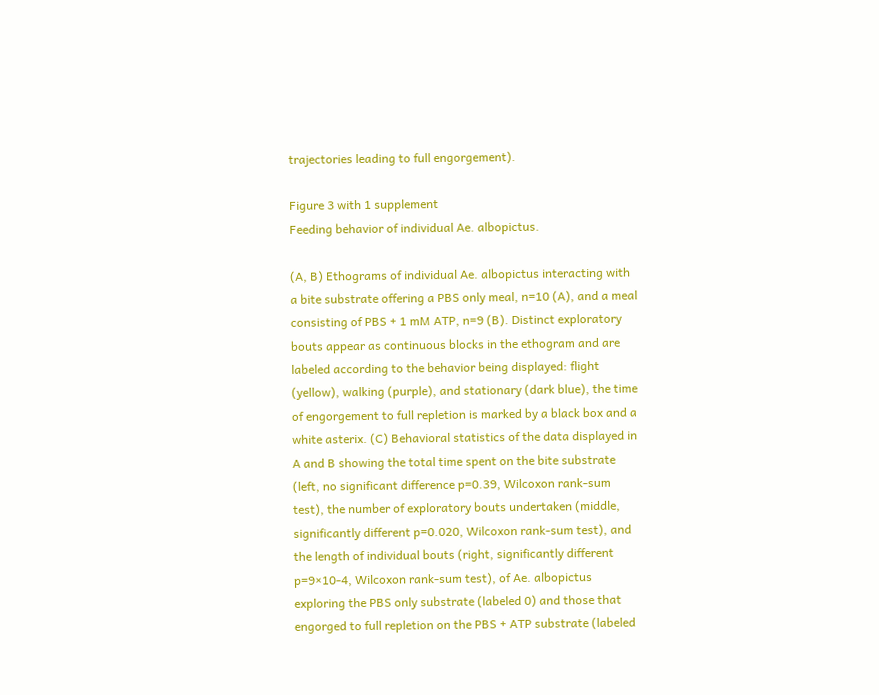trajectories leading to full engorgement).

Figure 3 with 1 supplement
Feeding behavior of individual Ae. albopictus.

(A, B) Ethograms of individual Ae. albopictus interacting with a bite substrate offering a PBS only meal, n=10 (A), and a meal consisting of PBS + 1 mM ATP, n=9 (B). Distinct exploratory bouts appear as continuous blocks in the ethogram and are labeled according to the behavior being displayed: flight (yellow), walking (purple), and stationary (dark blue), the time of engorgement to full repletion is marked by a black box and a white asterix. (C) Behavioral statistics of the data displayed in A and B showing the total time spent on the bite substrate (left, no significant difference p=0.39, Wilcoxon rank-sum test), the number of exploratory bouts undertaken (middle, significantly different p=0.020, Wilcoxon rank-sum test), and the length of individual bouts (right, significantly different p=9×10-4, Wilcoxon rank-sum test), of Ae. albopictus exploring the PBS only substrate (labeled 0) and those that engorged to full repletion on the PBS + ATP substrate (labeled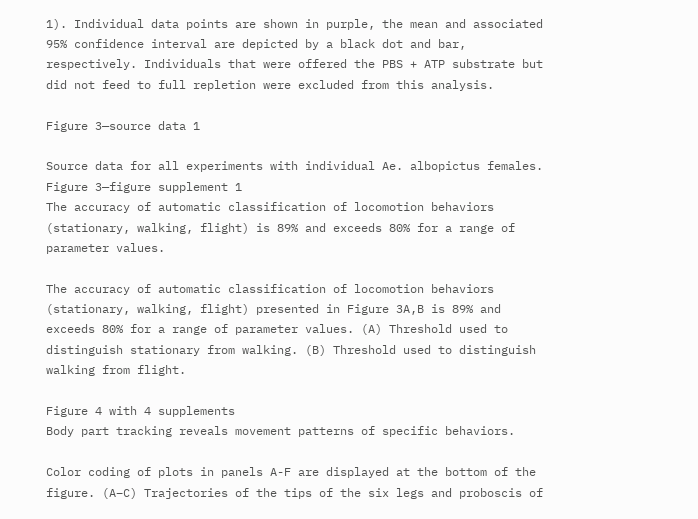1). Individual data points are shown in purple, the mean and associated 95% confidence interval are depicted by a black dot and bar, respectively. Individuals that were offered the PBS + ATP substrate but did not feed to full repletion were excluded from this analysis.

Figure 3—source data 1

Source data for all experiments with individual Ae. albopictus females.
Figure 3—figure supplement 1
The accuracy of automatic classification of locomotion behaviors (stationary, walking, flight) is 89% and exceeds 80% for a range of parameter values.

The accuracy of automatic classification of locomotion behaviors (stationary, walking, flight) presented in Figure 3A,B is 89% and exceeds 80% for a range of parameter values. (A) Threshold used to distinguish stationary from walking. (B) Threshold used to distinguish walking from flight.

Figure 4 with 4 supplements
Body part tracking reveals movement patterns of specific behaviors.

Color coding of plots in panels A-F are displayed at the bottom of the figure. (A–C) Trajectories of the tips of the six legs and proboscis of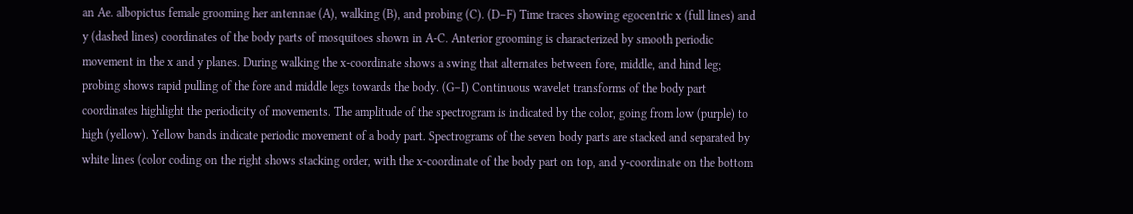an Ae. albopictus female grooming her antennae (A), walking (B), and probing (C). (D–F) Time traces showing egocentric x (full lines) and y (dashed lines) coordinates of the body parts of mosquitoes shown in A-C. Anterior grooming is characterized by smooth periodic movement in the x and y planes. During walking the x-coordinate shows a swing that alternates between fore, middle, and hind leg; probing shows rapid pulling of the fore and middle legs towards the body. (G–I) Continuous wavelet transforms of the body part coordinates highlight the periodicity of movements. The amplitude of the spectrogram is indicated by the color, going from low (purple) to high (yellow). Yellow bands indicate periodic movement of a body part. Spectrograms of the seven body parts are stacked and separated by white lines (color coding on the right shows stacking order, with the x-coordinate of the body part on top, and y-coordinate on the bottom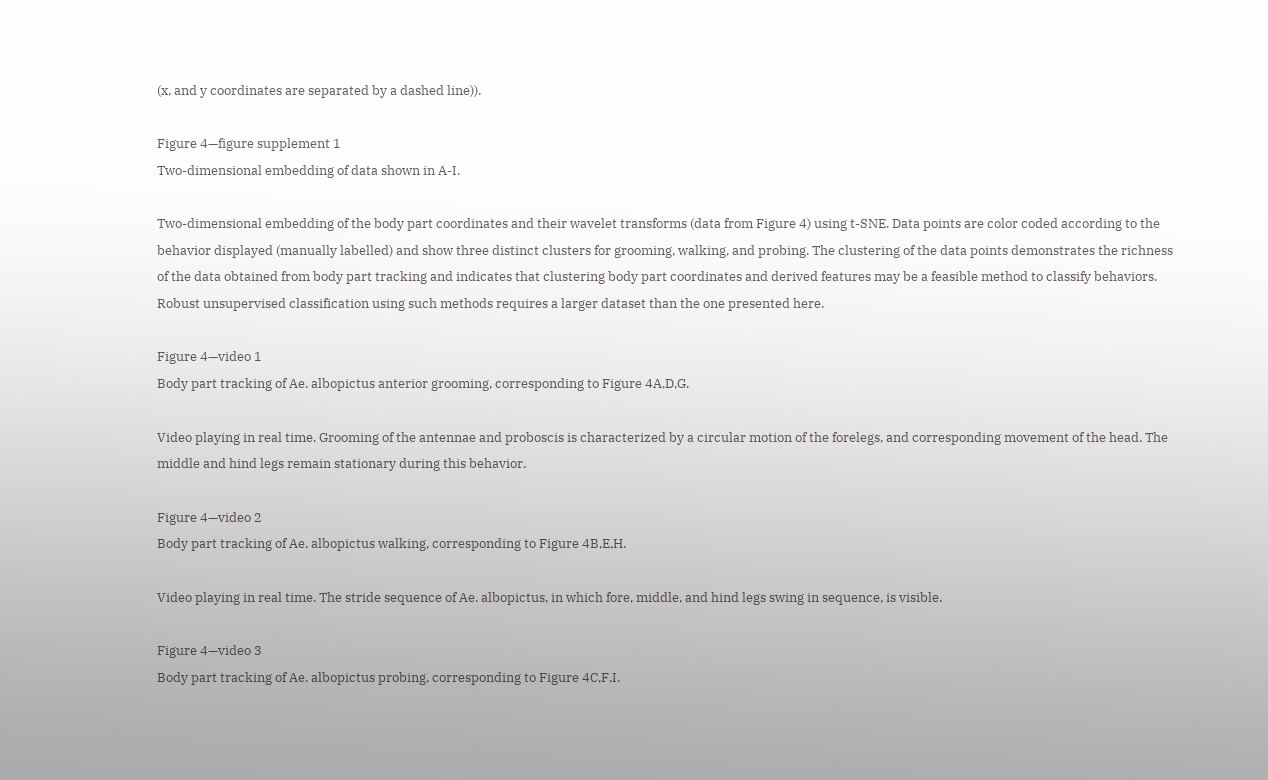(x, and y coordinates are separated by a dashed line)).

Figure 4—figure supplement 1
Two-dimensional embedding of data shown in A-I.

Two-dimensional embedding of the body part coordinates and their wavelet transforms (data from Figure 4) using t-SNE. Data points are color coded according to the behavior displayed (manually labelled) and show three distinct clusters for grooming, walking, and probing. The clustering of the data points demonstrates the richness of the data obtained from body part tracking and indicates that clustering body part coordinates and derived features may be a feasible method to classify behaviors. Robust unsupervised classification using such methods requires a larger dataset than the one presented here.

Figure 4—video 1
Body part tracking of Ae. albopictus anterior grooming, corresponding to Figure 4A,D,G.

Video playing in real time. Grooming of the antennae and proboscis is characterized by a circular motion of the forelegs, and corresponding movement of the head. The middle and hind legs remain stationary during this behavior.

Figure 4—video 2
Body part tracking of Ae. albopictus walking, corresponding to Figure 4B,E,H.

Video playing in real time. The stride sequence of Ae. albopictus, in which fore, middle, and hind legs swing in sequence, is visible.

Figure 4—video 3
Body part tracking of Ae. albopictus probing, corresponding to Figure 4C,F,I.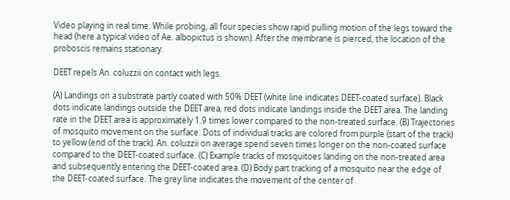Video playing in real time. While probing, all four species show rapid pulling motion of the legs toward the head (here a typical video of Ae. albopictus is shown). After the membrane is pierced, the location of the proboscis remains stationary.

DEET repels An. coluzzii on contact with legs.

(A) Landings on a substrate partly coated with 50% DEET (white line indicates DEET-coated surface). Black dots indicate landings outside the DEET area, red dots indicate landings inside the DEET area. The landing rate in the DEET area is approximately 1.9 times lower compared to the non-treated surface. (B) Trajectories of mosquito movement on the surface. Dots of individual tracks are colored from purple (start of the track) to yellow (end of the track). An. coluzzii on average spend seven times longer on the non-coated surface compared to the DEET-coated surface. (C) Example tracks of mosquitoes landing on the non-treated area and subsequently entering the DEET-coated area. (D) Body part tracking of a mosquito near the edge of the DEET-coated surface. The grey line indicates the movement of the center of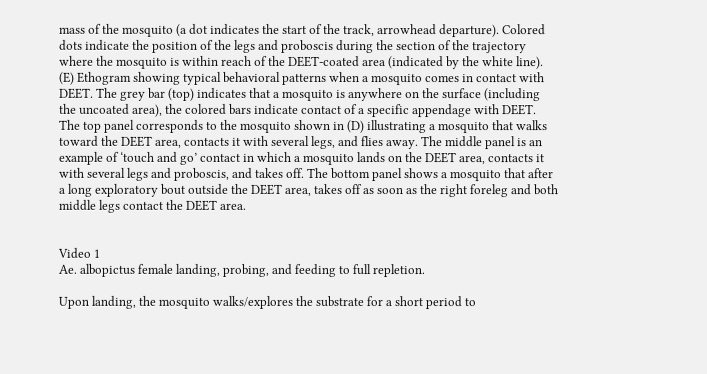mass of the mosquito (a dot indicates the start of the track, arrowhead departure). Colored dots indicate the position of the legs and proboscis during the section of the trajectory where the mosquito is within reach of the DEET-coated area (indicated by the white line). (E) Ethogram showing typical behavioral patterns when a mosquito comes in contact with DEET. The grey bar (top) indicates that a mosquito is anywhere on the surface (including the uncoated area), the colored bars indicate contact of a specific appendage with DEET. The top panel corresponds to the mosquito shown in (D) illustrating a mosquito that walks toward the DEET area, contacts it with several legs, and flies away. The middle panel is an example of ‘touch and go’ contact in which a mosquito lands on the DEET area, contacts it with several legs and proboscis, and takes off. The bottom panel shows a mosquito that after a long exploratory bout outside the DEET area, takes off as soon as the right foreleg and both middle legs contact the DEET area.


Video 1
Ae. albopictus female landing, probing, and feeding to full repletion.

Upon landing, the mosquito walks/explores the substrate for a short period to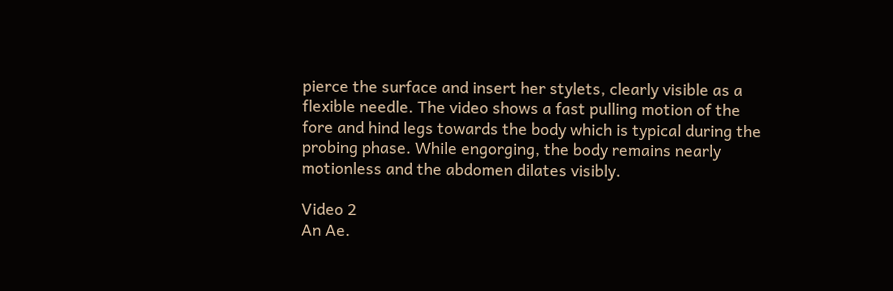pierce the surface and insert her stylets, clearly visible as a flexible needle. The video shows a fast pulling motion of the fore and hind legs towards the body which is typical during the probing phase. While engorging, the body remains nearly motionless and the abdomen dilates visibly.

Video 2
An Ae.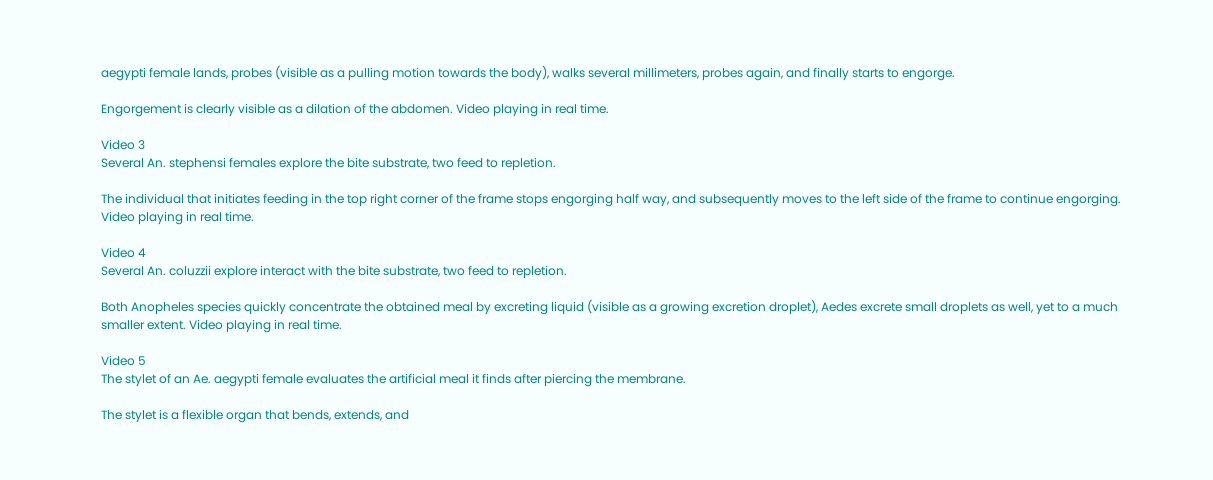aegypti female lands, probes (visible as a pulling motion towards the body), walks several millimeters, probes again, and finally starts to engorge.

Engorgement is clearly visible as a dilation of the abdomen. Video playing in real time.

Video 3
Several An. stephensi females explore the bite substrate, two feed to repletion.

The individual that initiates feeding in the top right corner of the frame stops engorging half way, and subsequently moves to the left side of the frame to continue engorging. Video playing in real time.

Video 4
Several An. coluzzii explore interact with the bite substrate, two feed to repletion.

Both Anopheles species quickly concentrate the obtained meal by excreting liquid (visible as a growing excretion droplet), Aedes excrete small droplets as well, yet to a much smaller extent. Video playing in real time.

Video 5
The stylet of an Ae. aegypti female evaluates the artificial meal it finds after piercing the membrane.

The stylet is a flexible organ that bends, extends, and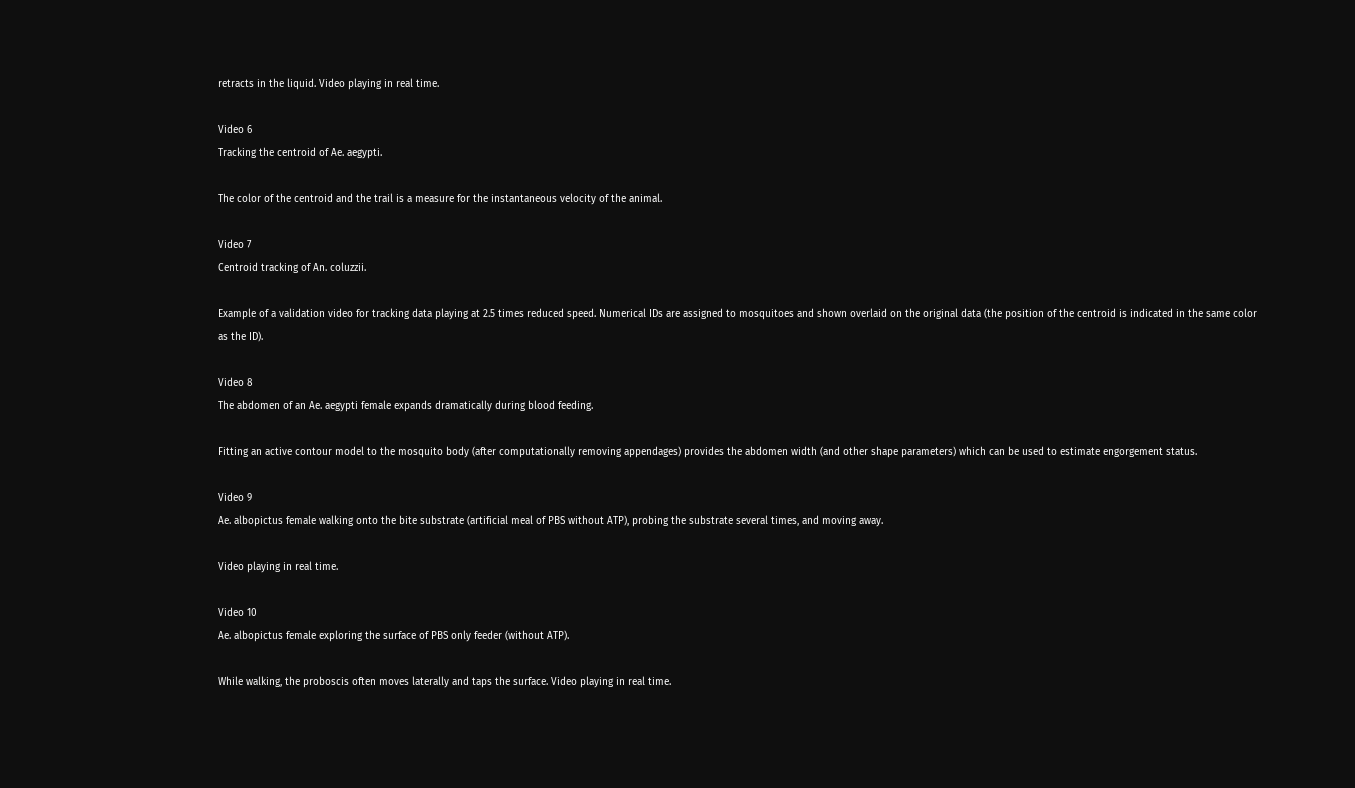retracts in the liquid. Video playing in real time.

Video 6
Tracking the centroid of Ae. aegypti.

The color of the centroid and the trail is a measure for the instantaneous velocity of the animal.

Video 7
Centroid tracking of An. coluzzii.

Example of a validation video for tracking data playing at 2.5 times reduced speed. Numerical IDs are assigned to mosquitoes and shown overlaid on the original data (the position of the centroid is indicated in the same color as the ID).

Video 8
The abdomen of an Ae. aegypti female expands dramatically during blood feeding.

Fitting an active contour model to the mosquito body (after computationally removing appendages) provides the abdomen width (and other shape parameters) which can be used to estimate engorgement status.

Video 9
Ae. albopictus female walking onto the bite substrate (artificial meal of PBS without ATP), probing the substrate several times, and moving away.

Video playing in real time.

Video 10
Ae. albopictus female exploring the surface of PBS only feeder (without ATP).

While walking, the proboscis often moves laterally and taps the surface. Video playing in real time.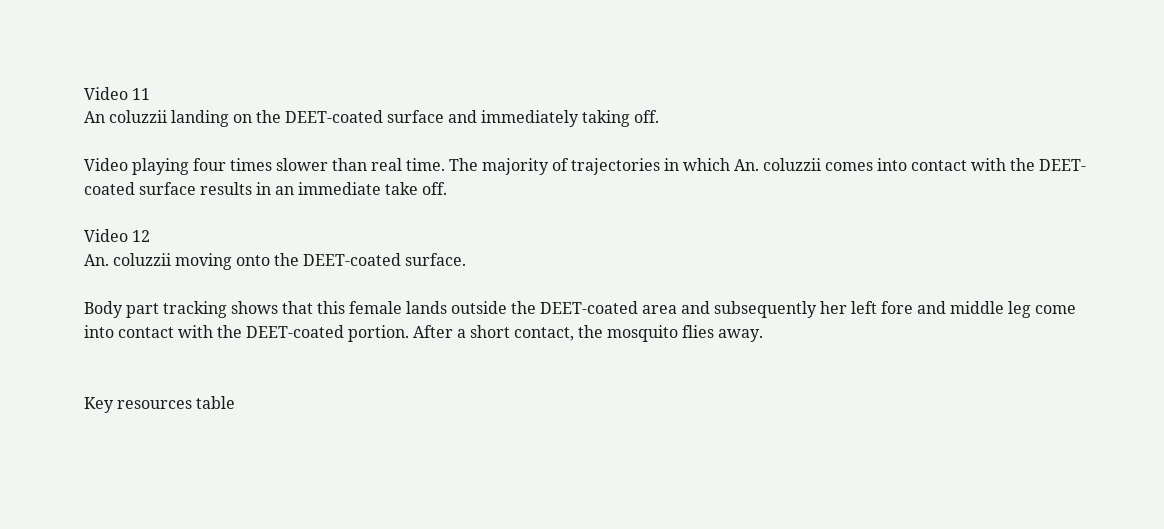Video 11
An coluzzii landing on the DEET-coated surface and immediately taking off.

Video playing four times slower than real time. The majority of trajectories in which An. coluzzii comes into contact with the DEET-coated surface results in an immediate take off.

Video 12
An. coluzzii moving onto the DEET-coated surface.

Body part tracking shows that this female lands outside the DEET-coated area and subsequently her left fore and middle leg come into contact with the DEET-coated portion. After a short contact, the mosquito flies away.


Key resources table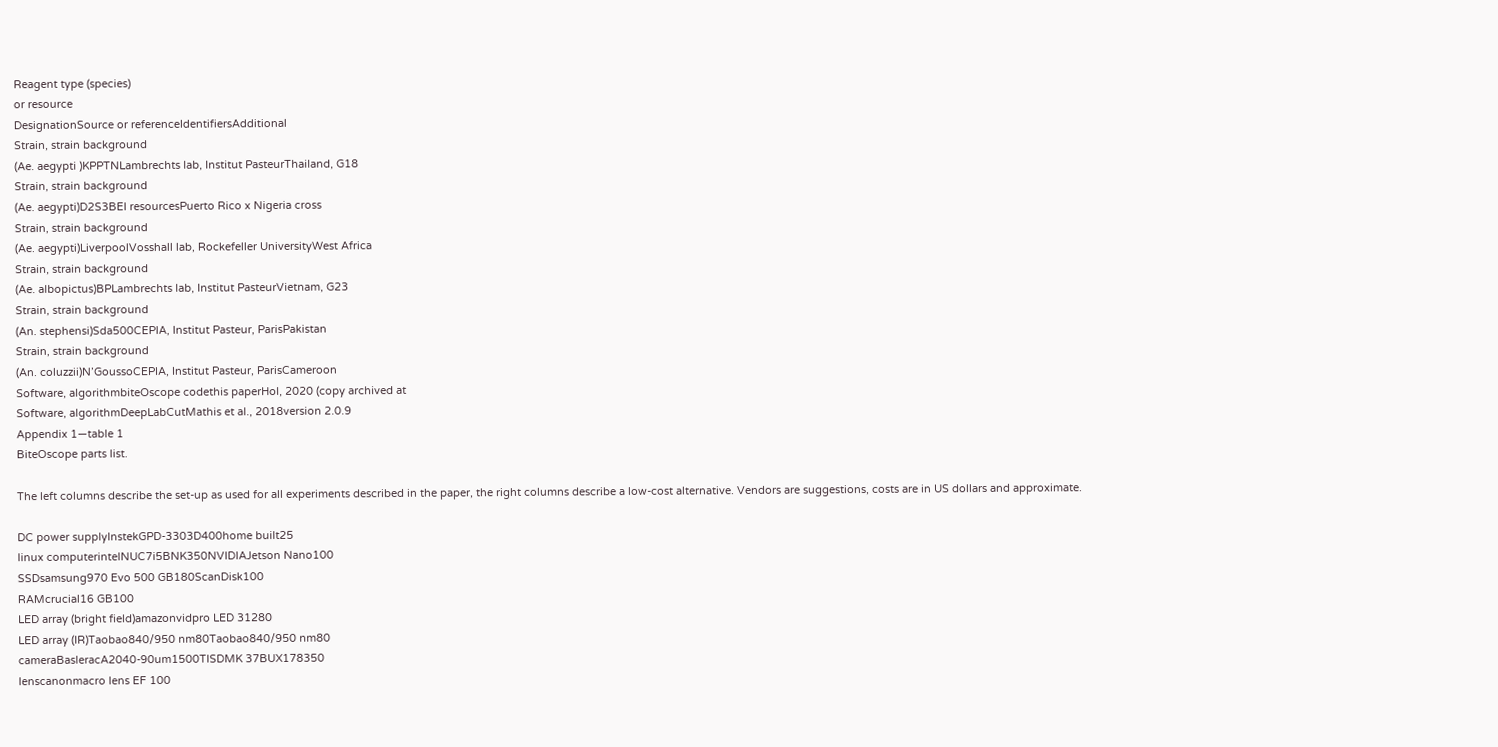Reagent type (species)
or resource
DesignationSource or referenceIdentifiersAdditional
Strain, strain background
(Ae. aegypti )KPPTNLambrechts lab, Institut PasteurThailand, G18
Strain, strain background
(Ae. aegypti)D2S3BEI resourcesPuerto Rico x Nigeria cross
Strain, strain background
(Ae. aegypti)LiverpoolVosshall lab, Rockefeller UniversityWest Africa
Strain, strain background
(Ae. albopictus)BPLambrechts lab, Institut PasteurVietnam, G23
Strain, strain background
(An. stephensi)Sda500CEPIA, Institut Pasteur, ParisPakistan
Strain, strain background
(An. coluzzii)N’GoussoCEPIA, Institut Pasteur, ParisCameroon
Software, algorithmbiteOscope codethis paperHol, 2020 (copy archived at
Software, algorithmDeepLabCutMathis et al., 2018version 2.0.9
Appendix 1—table 1
BiteOscope parts list.

The left columns describe the set-up as used for all experiments described in the paper, the right columns describe a low-cost alternative. Vendors are suggestions, costs are in US dollars and approximate.

DC power supplyInstekGPD-3303D400home built25
linux computerintelNUC7i5BNK350NVIDIAJetson Nano100
SSDsamsung970 Evo 500 GB180ScanDisk100
RAMcrucial16 GB100
LED array (bright field)amazonvidpro LED 31280
LED array (IR)Taobao840/950 nm80Taobao840/950 nm80
cameraBasleracA2040-90um1500TISDMK 37BUX178350
lenscanonmacro lens EF 100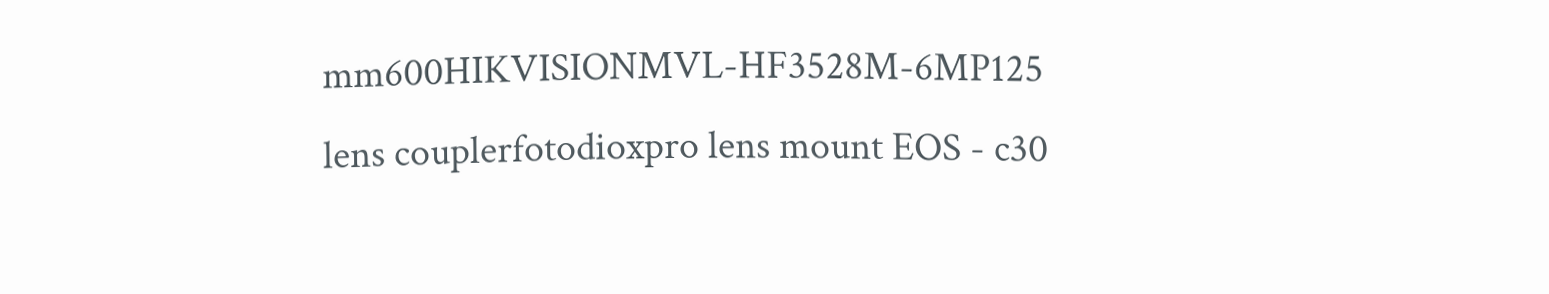mm600HIKVISIONMVL-HF3528M-6MP125
lens couplerfotodioxpro lens mount EOS - c30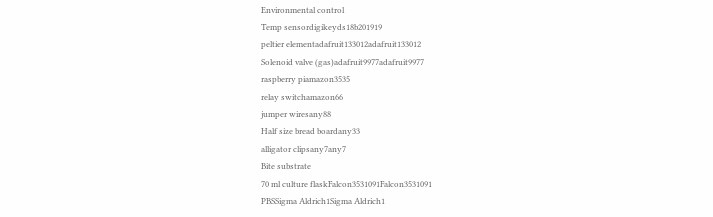Environmental control
Temp sensordigikeyds18b201919
peltier elementadafruit133012adafruit133012
Solenoid valve (gas)adafruit9977adafruit9977
raspberry piamazon3535
relay switchamazon66
jumper wiresany88
Half size bread boardany33
alligator clipsany7any7
Bite substrate
70 ml culture flaskFalcon3531091Falcon3531091
PBSSigma Aldrich1Sigma Aldrich1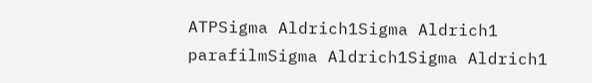ATPSigma Aldrich1Sigma Aldrich1
parafilmSigma Aldrich1Sigma Aldrich1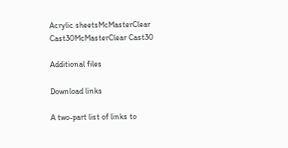Acrylic sheetsMcMasterClear Cast30McMasterClear Cast30

Additional files

Download links

A two-part list of links to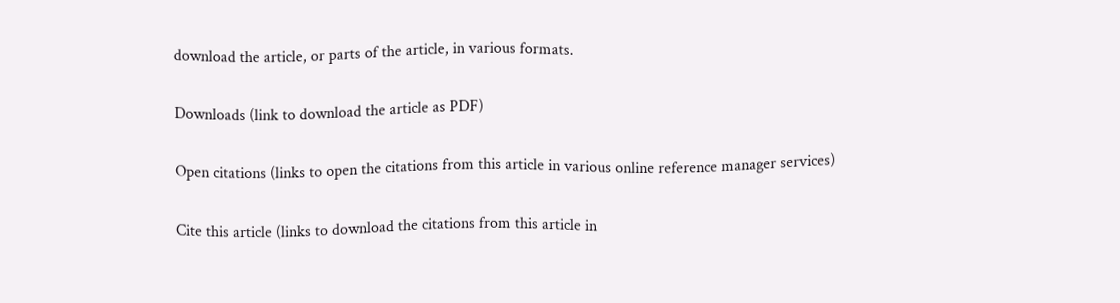download the article, or parts of the article, in various formats.

Downloads (link to download the article as PDF)

Open citations (links to open the citations from this article in various online reference manager services)

Cite this article (links to download the citations from this article in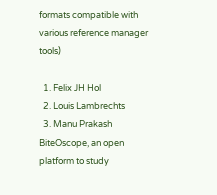formats compatible with various reference manager tools)

  1. Felix JH Hol
  2. Louis Lambrechts
  3. Manu Prakash
BiteOscope, an open platform to study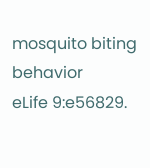mosquito biting behavior
eLife 9:e56829.